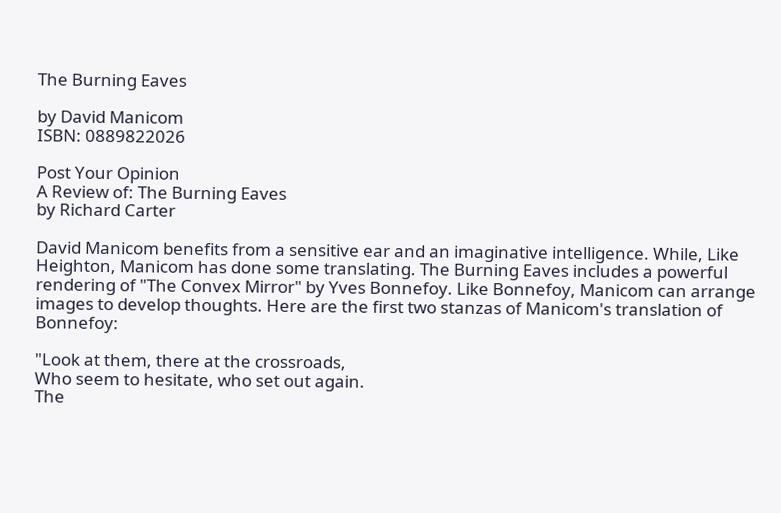The Burning Eaves

by David Manicom
ISBN: 0889822026

Post Your Opinion
A Review of: The Burning Eaves
by Richard Carter

David Manicom benefits from a sensitive ear and an imaginative intelligence. While, Like Heighton, Manicom has done some translating. The Burning Eaves includes a powerful rendering of "The Convex Mirror" by Yves Bonnefoy. Like Bonnefoy, Manicom can arrange images to develop thoughts. Here are the first two stanzas of Manicom's translation of Bonnefoy:

"Look at them, there at the crossroads,
Who seem to hesitate, who set out again.
The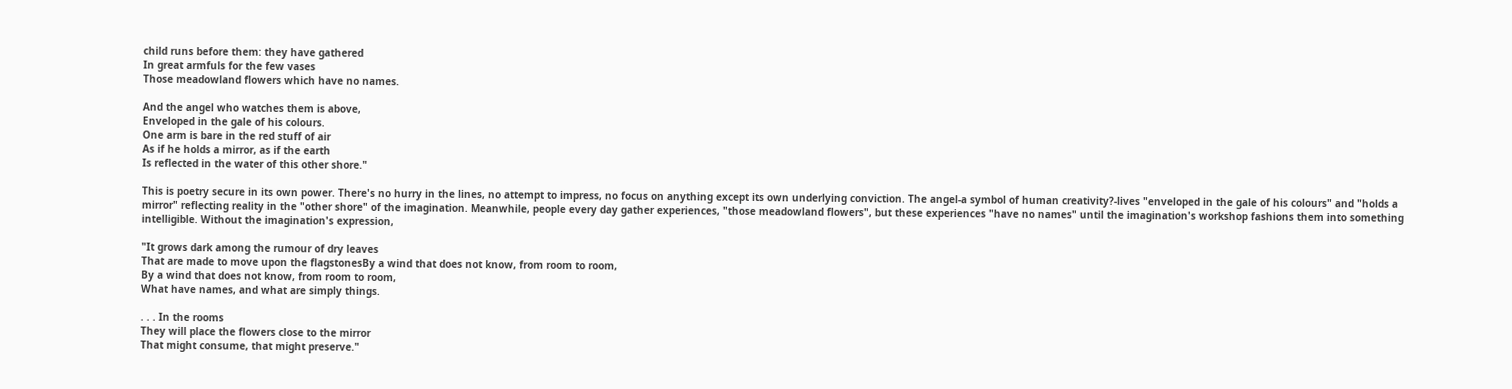child runs before them: they have gathered
In great armfuls for the few vases
Those meadowland flowers which have no names.

And the angel who watches them is above,
Enveloped in the gale of his colours.
One arm is bare in the red stuff of air
As if he holds a mirror, as if the earth
Is reflected in the water of this other shore."

This is poetry secure in its own power. There's no hurry in the lines, no attempt to impress, no focus on anything except its own underlying conviction. The angel-a symbol of human creativity?-lives "enveloped in the gale of his colours" and "holds a mirror" reflecting reality in the "other shore" of the imagination. Meanwhile, people every day gather experiences, "those meadowland flowers", but these experiences "have no names" until the imagination's workshop fashions them into something intelligible. Without the imagination's expression,

"It grows dark among the rumour of dry leaves
That are made to move upon the flagstonesBy a wind that does not know, from room to room,
By a wind that does not know, from room to room,
What have names, and what are simply things.

. . . In the rooms
They will place the flowers close to the mirror
That might consume, that might preserve."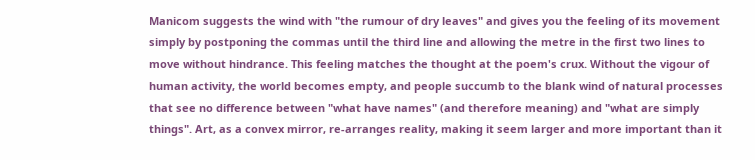Manicom suggests the wind with "the rumour of dry leaves" and gives you the feeling of its movement simply by postponing the commas until the third line and allowing the metre in the first two lines to move without hindrance. This feeling matches the thought at the poem's crux. Without the vigour of human activity, the world becomes empty, and people succumb to the blank wind of natural processes that see no difference between "what have names" (and therefore meaning) and "what are simply things". Art, as a convex mirror, re-arranges reality, making it seem larger and more important than it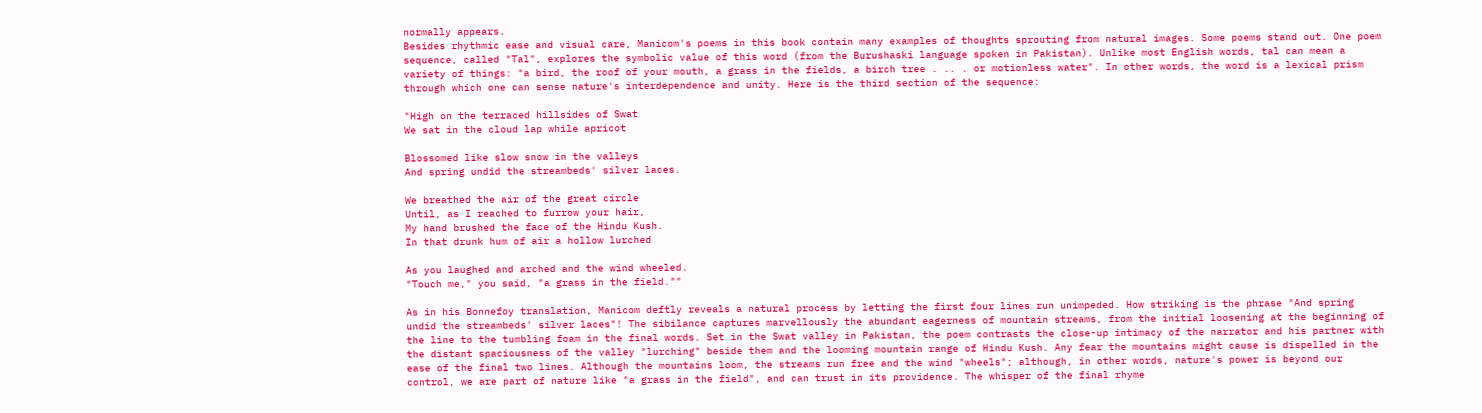normally appears.
Besides rhythmic ease and visual care, Manicom's poems in this book contain many examples of thoughts sprouting from natural images. Some poems stand out. One poem sequence, called "Tal", explores the symbolic value of this word (from the Burushaski language spoken in Pakistan). Unlike most English words, tal can mean a variety of things: "a bird, the roof of your mouth, a grass in the fields, a birch tree . .. . or motionless water". In other words, the word is a lexical prism through which one can sense nature's interdependence and unity. Here is the third section of the sequence:

"High on the terraced hillsides of Swat
We sat in the cloud lap while apricot

Blossomed like slow snow in the valleys
And spring undid the streambeds' silver laces.

We breathed the air of the great circle
Until, as I reached to furrow your hair,
My hand brushed the face of the Hindu Kush.
In that drunk hum of air a hollow lurched

As you laughed and arched and the wind wheeled.
"Touch me," you said, "a grass in the field.""

As in his Bonnefoy translation, Manicom deftly reveals a natural process by letting the first four lines run unimpeded. How striking is the phrase "And spring undid the streambeds' silver laces"! The sibilance captures marvellously the abundant eagerness of mountain streams, from the initial loosening at the beginning of the line to the tumbling foam in the final words. Set in the Swat valley in Pakistan, the poem contrasts the close-up intimacy of the narrator and his partner with the distant spaciousness of the valley "lurching" beside them and the looming mountain range of Hindu Kush. Any fear the mountains might cause is dispelled in the ease of the final two lines. Although the mountains loom, the streams run free and the wind "wheels"; although, in other words, nature's power is beyond our control, we are part of nature like "a grass in the field", and can trust in its providence. The whisper of the final rhyme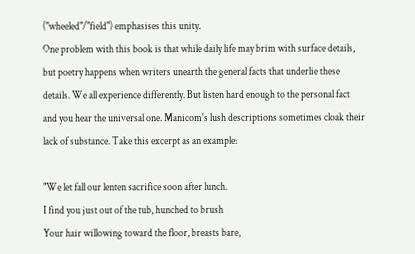("wheeled"/"field") emphasises this unity.
One problem with this book is that while daily life may brim with surface details, but poetry happens when writers unearth the general facts that underlie these details. We all experience differently. But listen hard enough to the personal fact and you hear the universal one. Manicom's lush descriptions sometimes cloak their lack of substance. Take this excerpt as an example:

"We let fall our lenten sacrifice soon after lunch.
I find you just out of the tub, hunched to brush
Your hair willowing toward the floor, breasts bare,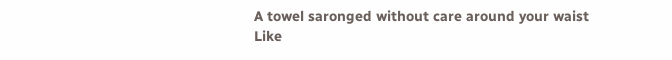A towel saronged without care around your waist
Like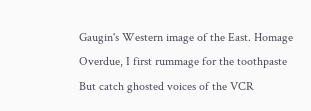Gaugin's Western image of the East. Homage
Overdue, I first rummage for the toothpaste
But catch ghosted voices of the VCR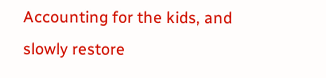Accounting for the kids, and slowly restore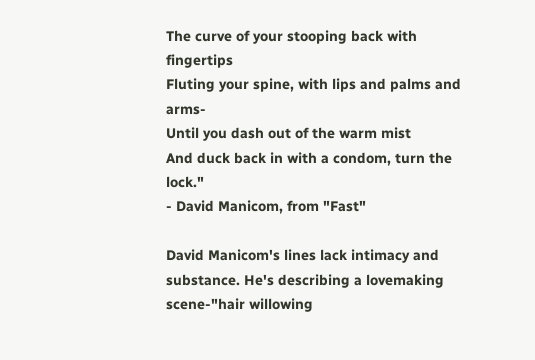The curve of your stooping back with fingertips
Fluting your spine, with lips and palms and arms-
Until you dash out of the warm mist
And duck back in with a condom, turn the lock."
- David Manicom, from "Fast"

David Manicom's lines lack intimacy and substance. He's describing a lovemaking scene-"hair willowing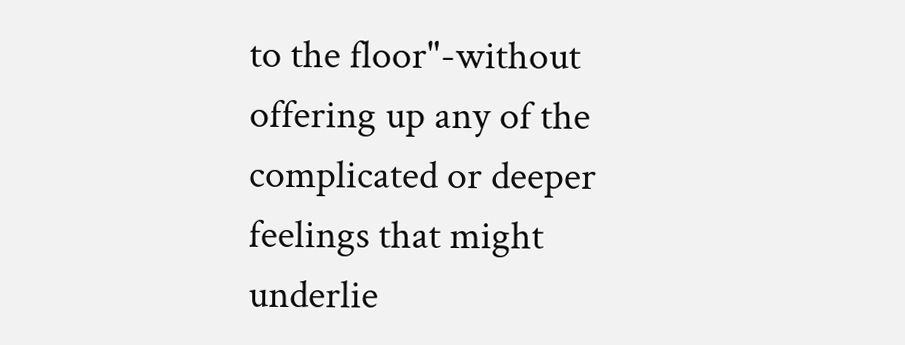to the floor"-without offering up any of the complicated or deeper feelings that might underlie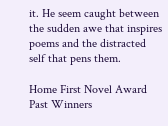it. He seem caught between the sudden awe that inspires poems and the distracted self that pens them.

Home First Novel Award Past Winners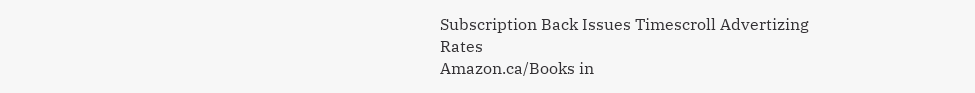Subscription Back Issues Timescroll Advertizing Rates
Amazon.ca/Books in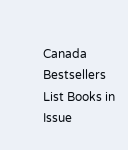Canada Bestsellers List Books in Issue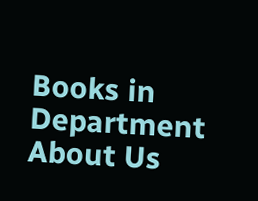Books in Department About Us